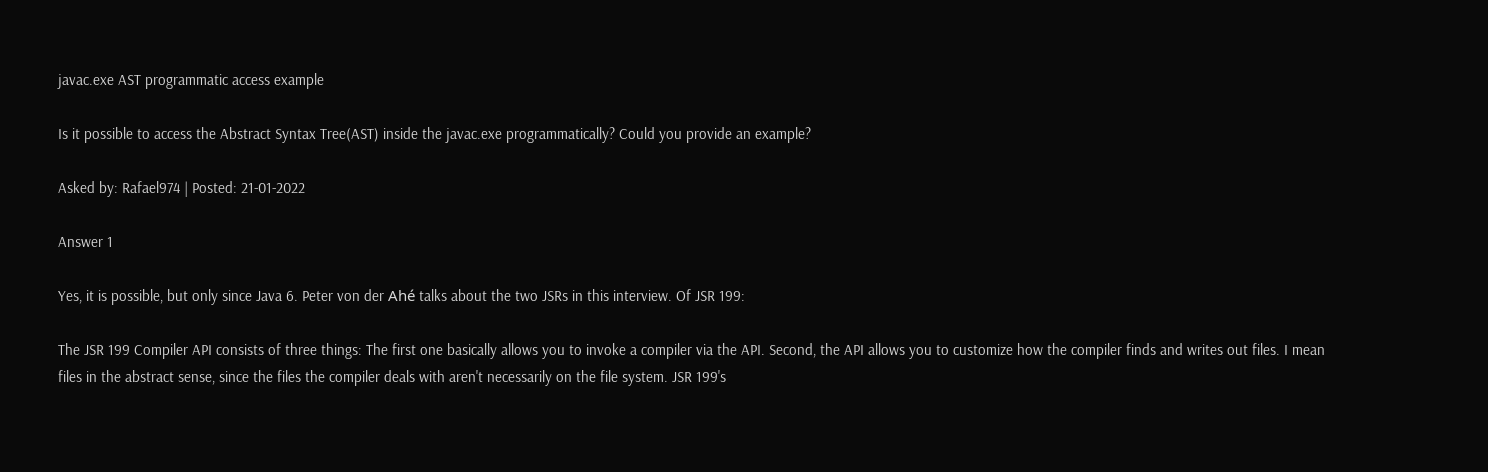javac.exe AST programmatic access example

Is it possible to access the Abstract Syntax Tree(AST) inside the javac.exe programmatically? Could you provide an example?

Asked by: Rafael974 | Posted: 21-01-2022

Answer 1

Yes, it is possible, but only since Java 6. Peter von der Ahé talks about the two JSRs in this interview. Of JSR 199:

The JSR 199 Compiler API consists of three things: The first one basically allows you to invoke a compiler via the API. Second, the API allows you to customize how the compiler finds and writes out files. I mean files in the abstract sense, since the files the compiler deals with aren't necessarily on the file system. JSR 199's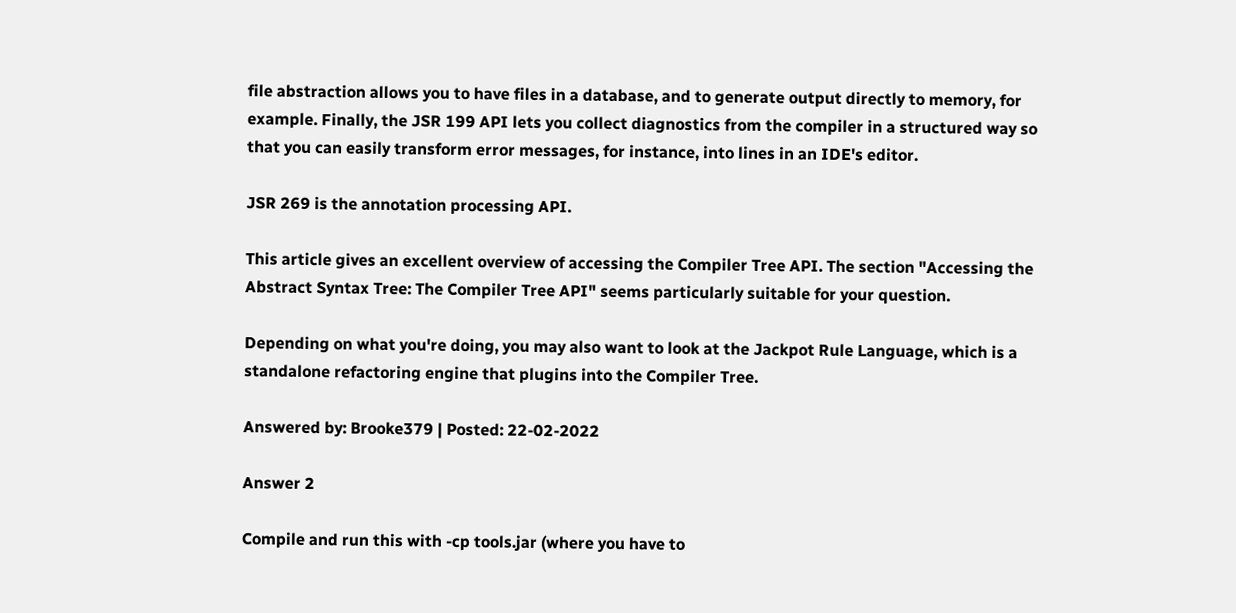file abstraction allows you to have files in a database, and to generate output directly to memory, for example. Finally, the JSR 199 API lets you collect diagnostics from the compiler in a structured way so that you can easily transform error messages, for instance, into lines in an IDE's editor.

JSR 269 is the annotation processing API.

This article gives an excellent overview of accessing the Compiler Tree API. The section "Accessing the Abstract Syntax Tree: The Compiler Tree API" seems particularly suitable for your question.

Depending on what you're doing, you may also want to look at the Jackpot Rule Language, which is a standalone refactoring engine that plugins into the Compiler Tree.

Answered by: Brooke379 | Posted: 22-02-2022

Answer 2

Compile and run this with -cp tools.jar (where you have to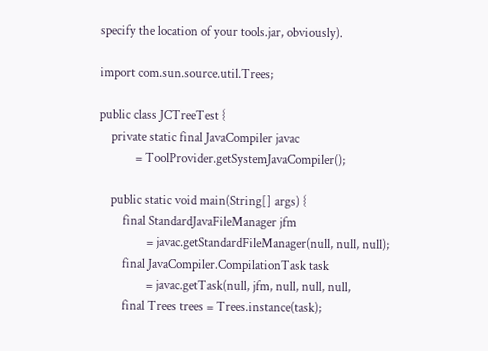specify the location of your tools.jar, obviously).

import com.sun.source.util.Trees;

public class JCTreeTest {
    private static final JavaCompiler javac
            = ToolProvider.getSystemJavaCompiler();

    public static void main(String[] args) {
        final StandardJavaFileManager jfm
                = javac.getStandardFileManager(null, null, null);
        final JavaCompiler.CompilationTask task
                = javac.getTask(null, jfm, null, null, null,
        final Trees trees = Trees.instance(task);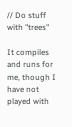// Do stuff with "trees"

It compiles and runs for me, though I have not played with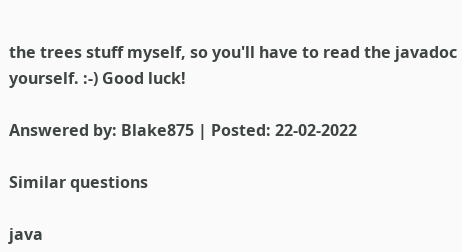the trees stuff myself, so you'll have to read the javadoc yourself. :-) Good luck!

Answered by: Blake875 | Posted: 22-02-2022

Similar questions

java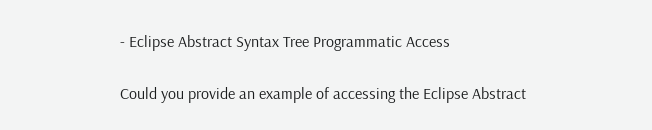- Eclipse Abstract Syntax Tree Programmatic Access

Could you provide an example of accessing the Eclipse Abstract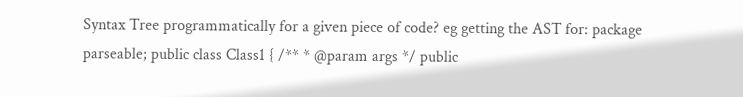Syntax Tree programmatically for a given piece of code? eg getting the AST for: package parseable; public class Class1 { /** * @param args */ public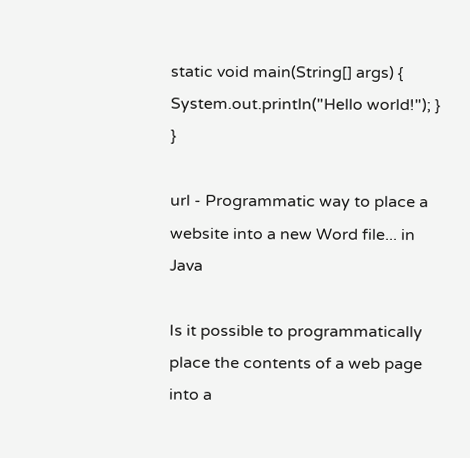static void main(String[] args) { System.out.println("Hello world!"); } }

url - Programmatic way to place a website into a new Word file... in Java

Is it possible to programmatically place the contents of a web page into a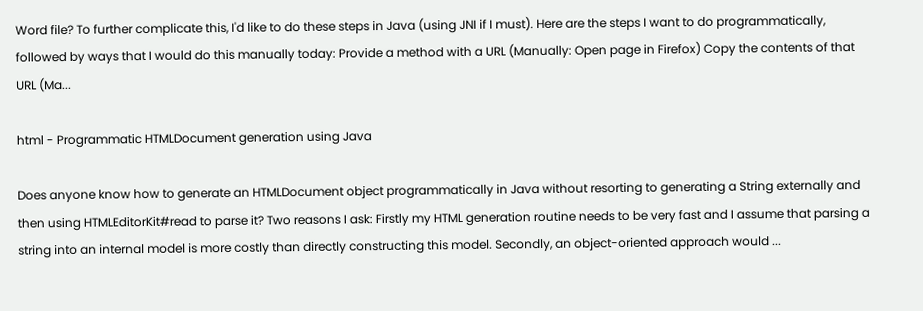Word file? To further complicate this, I'd like to do these steps in Java (using JNI if I must). Here are the steps I want to do programmatically, followed by ways that I would do this manually today: Provide a method with a URL (Manually: Open page in Firefox) Copy the contents of that URL (Ma...

html - Programmatic HTMLDocument generation using Java

Does anyone know how to generate an HTMLDocument object programmatically in Java without resorting to generating a String externally and then using HTMLEditorKit#read to parse it? Two reasons I ask: Firstly my HTML generation routine needs to be very fast and I assume that parsing a string into an internal model is more costly than directly constructing this model. Secondly, an object-oriented approach would ...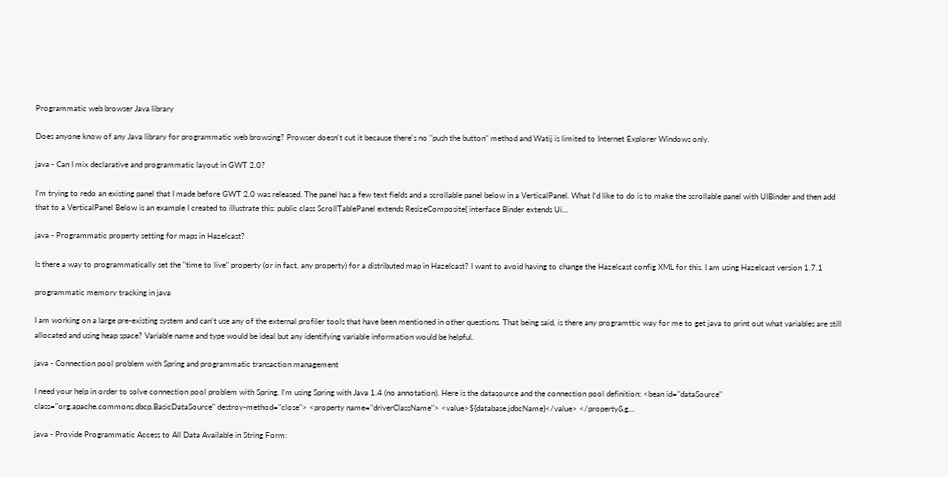Programmatic web browser Java library

Does anyone know of any Java library for programmatic web browsing? Prowser doesn't cut it because there's no "push the button" method and Watij is limited to Internet Explorer Windows only.

java - Can I mix declarative and programmatic layout in GWT 2.0?

I'm trying to redo an existing panel that I made before GWT 2.0 was released. The panel has a few text fields and a scrollable panel below in a VerticalPanel. What I'd like to do is to make the scrollable panel with UIBinder and then add that to a VerticalPanel Below is an example I created to illustrate this: public class ScrollTablePanel extends ResizeComposite{ interface Binder extends Ui...

java - Programmatic property setting for maps in Hazelcast?

Is there a way to programmatically set the "time to live" property (or in fact, any property) for a distributed map in Hazelcast? I want to avoid having to change the Hazelcast config XML for this. I am using Hazelcast version 1.7.1

programmatic memory tracking in java

I am working on a large pre-existing system and can't use any of the external profiler tools that have been mentioned in other questions. That being said, is there any programttic way for me to get java to print out what variables are still allocated and using heap space? Variable name and type would be ideal but any identifying variable information would be helpful.

java - Connection pool problem with Spring and programmatic transaction management

I need your help in order to solve connection pool problem with Spring. I’m using Spring with Java 1.4 (no annotation). Here is the datasource and the connection pool definition: <bean id="dataSource" class="org.apache.commons.dbcp.BasicDataSource" destroy-method="close"> <property name="driverClassName"> <value>${database.jdbcName}</value> </property&g...

java - Provide Programmatic Access to All Data Available in String Form: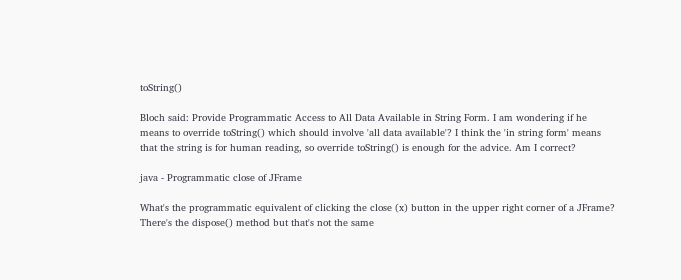toString()

Bloch said: Provide Programmatic Access to All Data Available in String Form. I am wondering if he means to override toString() which should involve 'all data available'? I think the 'in string form' means that the string is for human reading, so override toString() is enough for the advice. Am I correct?

java - Programmatic close of JFrame

What's the programmatic equivalent of clicking the close (x) button in the upper right corner of a JFrame? There's the dispose() method but that's not the same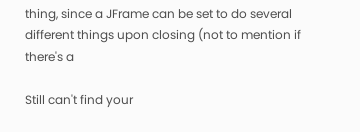thing, since a JFrame can be set to do several different things upon closing (not to mention if there's a

Still can't find your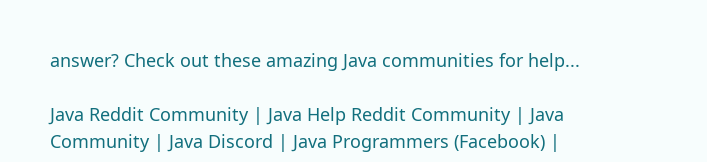answer? Check out these amazing Java communities for help...

Java Reddit Community | Java Help Reddit Community | Java Community | Java Discord | Java Programmers (Facebook) |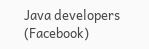Java developers (Facebook)